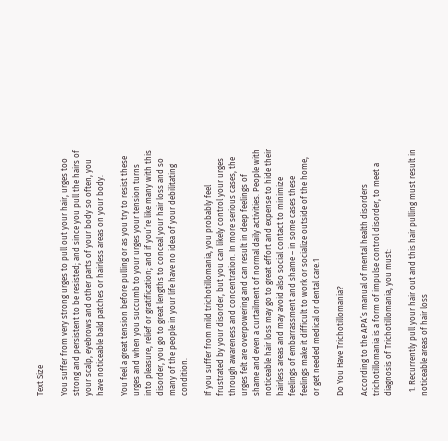Text Size

You suffer from very strong urges to pull out your hair, urges too strong and persistent to be resisted; and since you pull the hairs of your scalp, eyebrows and other parts of your body so often, you have noticeable bald patches or hairless areas on your body.

You feel a great tension before pulling or as you try to resist these urges and when you succumb to your urges your tension turns into pleasure, relief or gratification; and if you’re like many with this disorder, you go to great lengths to conceal your hair loss and so many of the people in your life have no idea of your debilitating condition.

If you suffer from mild trichotillomania, you probably feel frustrated by your disorder, but you can likely control your urges through awareness and concentration. In more serious cases, the urges felt are overpowering and can result in deep feelings of shame and even a curtailment of normal daily activities. People with noticeable hair loss may go to great effort and expense to hide their hairless areas and may avoid also social contact to minimize feelings of embarrassment and shame – in some cases these feelings make it difficult to work or socialize outside of the home, or get needed medical or dental care.1

Do You Have Trichotillomania?

According to the APA’s manual of mental health disorders trichotillomania is a form of impulse control disorder, to meet a diagnosis of Trichotillomania, you must:

  1. Recurrently pull your hair out and this hair pulling must result in noticeable areas of hair loss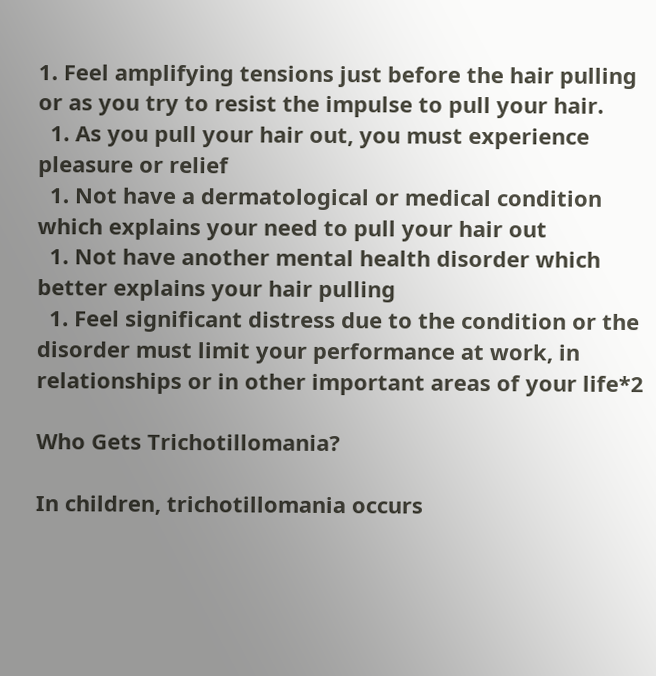1. Feel amplifying tensions just before the hair pulling or as you try to resist the impulse to pull your hair.
  1. As you pull your hair out, you must experience pleasure or relief
  1. Not have a dermatological or medical condition which explains your need to pull your hair out
  1. Not have another mental health disorder which better explains your hair pulling
  1. Feel significant distress due to the condition or the disorder must limit your performance at work, in relationships or in other important areas of your life*2

Who Gets Trichotillomania?

In children, trichotillomania occurs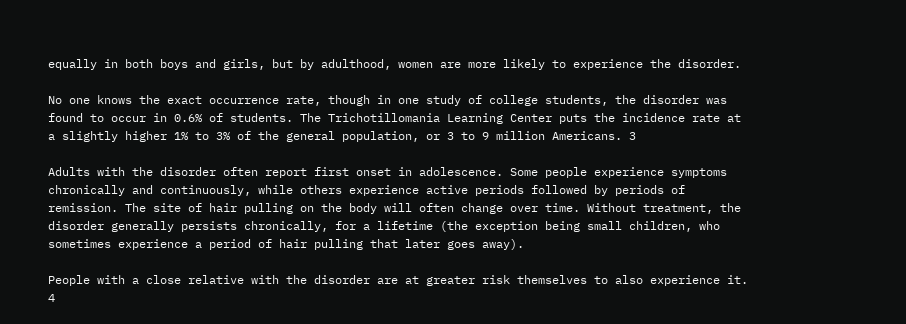equally in both boys and girls, but by adulthood, women are more likely to experience the disorder.

No one knows the exact occurrence rate, though in one study of college students, the disorder was found to occur in 0.6% of students. The Trichotillomania Learning Center puts the incidence rate at a slightly higher 1% to 3% of the general population, or 3 to 9 million Americans. 3

Adults with the disorder often report first onset in adolescence. Some people experience symptoms chronically and continuously, while others experience active periods followed by periods of remission. The site of hair pulling on the body will often change over time. Without treatment, the disorder generally persists chronically, for a lifetime (the exception being small children, who sometimes experience a period of hair pulling that later goes away).

People with a close relative with the disorder are at greater risk themselves to also experience it. 4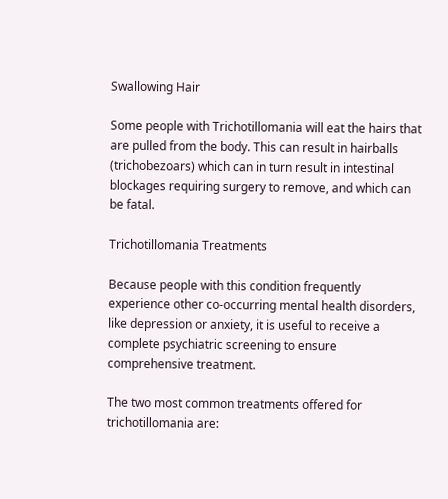Swallowing Hair

Some people with Trichotillomania will eat the hairs that are pulled from the body. This can result in hairballs (trichobezoars) which can in turn result in intestinal blockages requiring surgery to remove, and which can be fatal.

Trichotillomania Treatments

Because people with this condition frequently experience other co-occurring mental health disorders, like depression or anxiety, it is useful to receive a complete psychiatric screening to ensure comprehensive treatment.

The two most common treatments offered for trichotillomania are: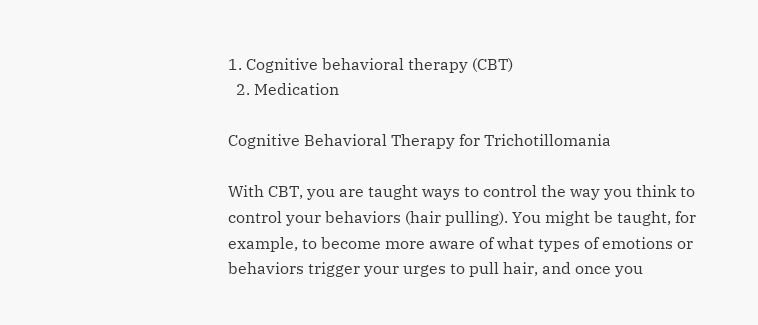1. Cognitive behavioral therapy (CBT)
  2. Medication

Cognitive Behavioral Therapy for Trichotillomania

With CBT, you are taught ways to control the way you think to control your behaviors (hair pulling). You might be taught, for example, to become more aware of what types of emotions or behaviors trigger your urges to pull hair, and once you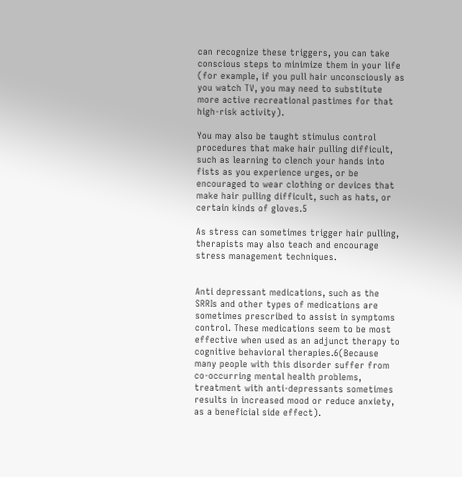can recognize these triggers, you can take conscious steps to minimize them in your life (for example, if you pull hair unconsciously as you watch TV, you may need to substitute more active recreational pastimes for that high-risk activity).

You may also be taught stimulus control procedures that make hair pulling difficult, such as learning to clench your hands into fists as you experience urges, or be encouraged to wear clothing or devices that make hair pulling difficult, such as hats, or certain kinds of gloves.5

As stress can sometimes trigger hair pulling, therapists may also teach and encourage stress management techniques.


Anti depressant medications, such as the SRRIs and other types of medications are sometimes prescribed to assist in symptoms control. These medications seem to be most effective when used as an adjunct therapy to cognitive behavioral therapies.6(Because many people with this disorder suffer from co-occurring mental health problems, treatment with anti-depressants sometimes results in increased mood or reduce anxiety, as a beneficial side effect).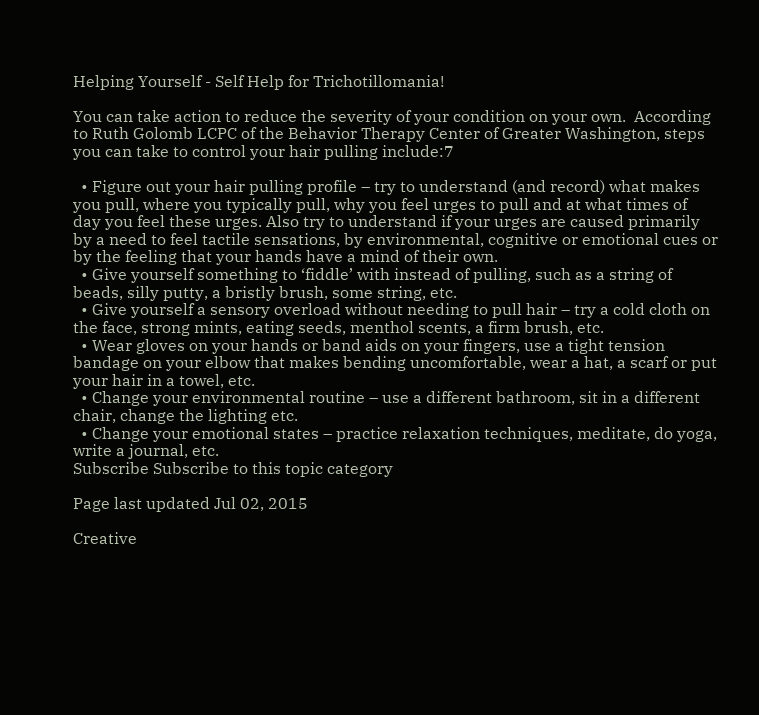Helping Yourself - Self Help for Trichotillomania!

You can take action to reduce the severity of your condition on your own.  According to Ruth Golomb LCPC of the Behavior Therapy Center of Greater Washington, steps you can take to control your hair pulling include:7

  • Figure out your hair pulling profile – try to understand (and record) what makes you pull, where you typically pull, why you feel urges to pull and at what times of day you feel these urges. Also try to understand if your urges are caused primarily by a need to feel tactile sensations, by environmental, cognitive or emotional cues or by the feeling that your hands have a mind of their own.
  • Give yourself something to ‘fiddle’ with instead of pulling, such as a string of beads, silly putty, a bristly brush, some string, etc.
  • Give yourself a sensory overload without needing to pull hair – try a cold cloth on the face, strong mints, eating seeds, menthol scents, a firm brush, etc.
  • Wear gloves on your hands or band aids on your fingers, use a tight tension bandage on your elbow that makes bending uncomfortable, wear a hat, a scarf or put your hair in a towel, etc.
  • Change your environmental routine – use a different bathroom, sit in a different chair, change the lighting etc.
  • Change your emotional states – practice relaxation techniques, meditate, do yoga, write a journal, etc.
Subscribe Subscribe to this topic category

Page last updated Jul 02, 2015

Creative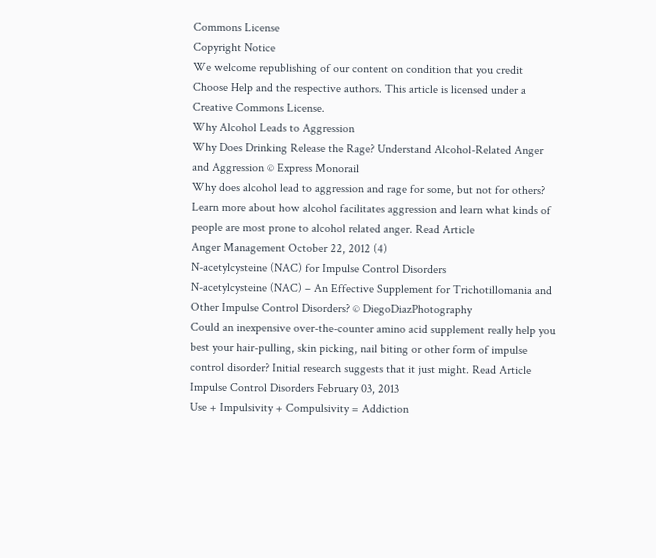Commons License
Copyright Notice
We welcome republishing of our content on condition that you credit Choose Help and the respective authors. This article is licensed under a Creative Commons License.
Why Alcohol Leads to Aggression
Why Does Drinking Release the Rage? Understand Alcohol-Related Anger and Aggression © Express Monorail
Why does alcohol lead to aggression and rage for some, but not for others? Learn more about how alcohol facilitates aggression and learn what kinds of people are most prone to alcohol related anger. Read Article
Anger Management October 22, 2012 (4)
N-acetylcysteine (NAC) for Impulse Control Disorders
N-acetylcysteine (NAC) – An Effective Supplement for Trichotillomania and Other Impulse Control Disorders? © DiegoDiazPhotography
Could an inexpensive over-the-counter amino acid supplement really help you best your hair-pulling, skin picking, nail biting or other form of impulse control disorder? Initial research suggests that it just might. Read Article
Impulse Control Disorders February 03, 2013
Use + Impulsivity + Compulsivity = Addiction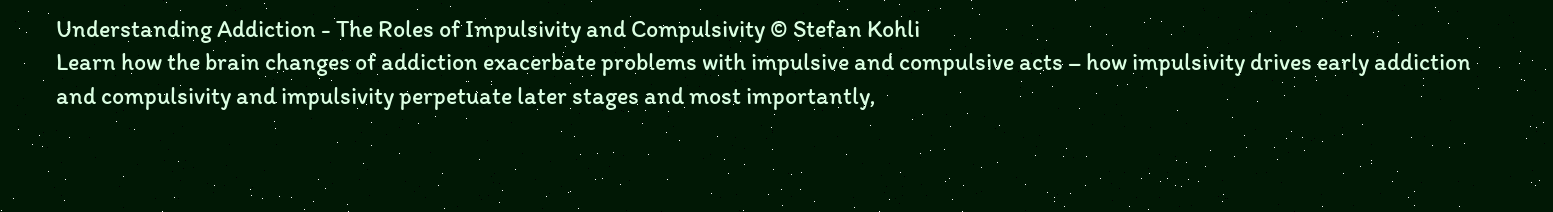Understanding Addiction - The Roles of Impulsivity and Compulsivity © Stefan Kohli
Learn how the brain changes of addiction exacerbate problems with impulsive and compulsive acts – how impulsivity drives early addiction and compulsivity and impulsivity perpetuate later stages and most importantly,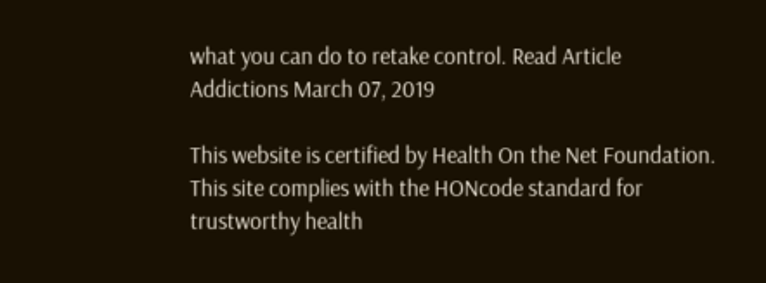what you can do to retake control. Read Article
Addictions March 07, 2019

This website is certified by Health On the Net Foundation. This site complies with the HONcode standard for trustworthy health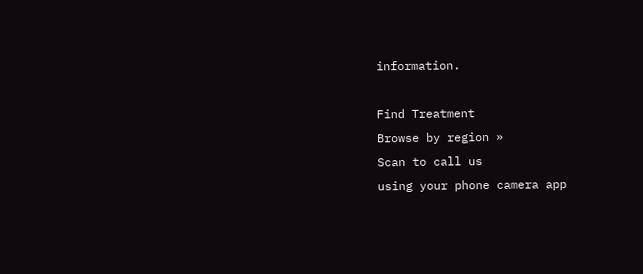information.

Find Treatment
Browse by region »
Scan to call us
using your phone camera app